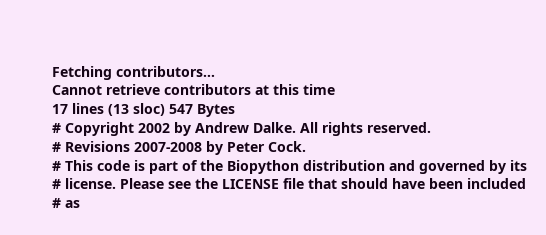Fetching contributors…
Cannot retrieve contributors at this time
17 lines (13 sloc) 547 Bytes
# Copyright 2002 by Andrew Dalke. All rights reserved.
# Revisions 2007-2008 by Peter Cock.
# This code is part of the Biopython distribution and governed by its
# license. Please see the LICENSE file that should have been included
# as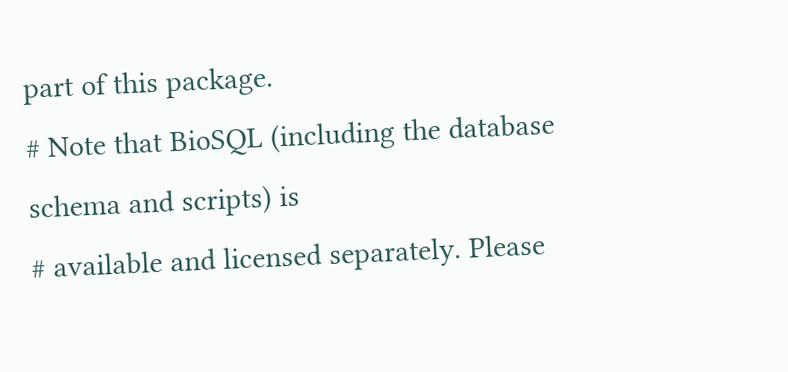part of this package.
# Note that BioSQL (including the database schema and scripts) is
# available and licensed separately. Please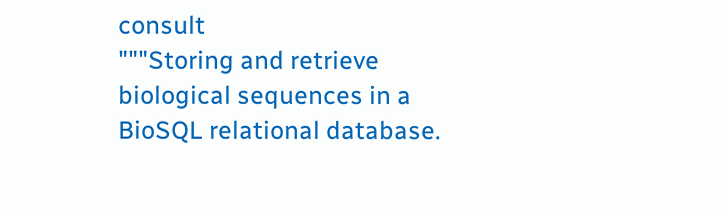consult
"""Storing and retrieve biological sequences in a BioSQL relational database.